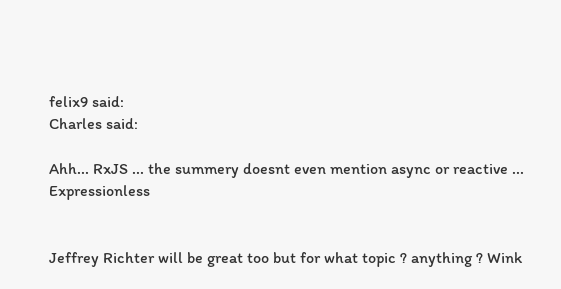felix9 said:
Charles said:

Ahh... RxJS ... the summery doesnt even mention async or reactive ... Expressionless


Jeffrey Richter will be great too but for what topic ? anything ? Wink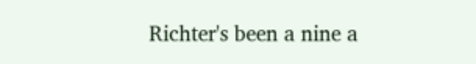Richter's been a nine a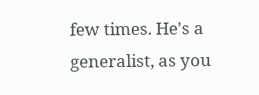few times. He's a generalist, as you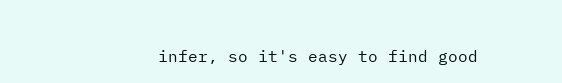infer, so it's easy to find good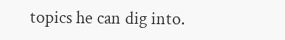topics he can dig into.